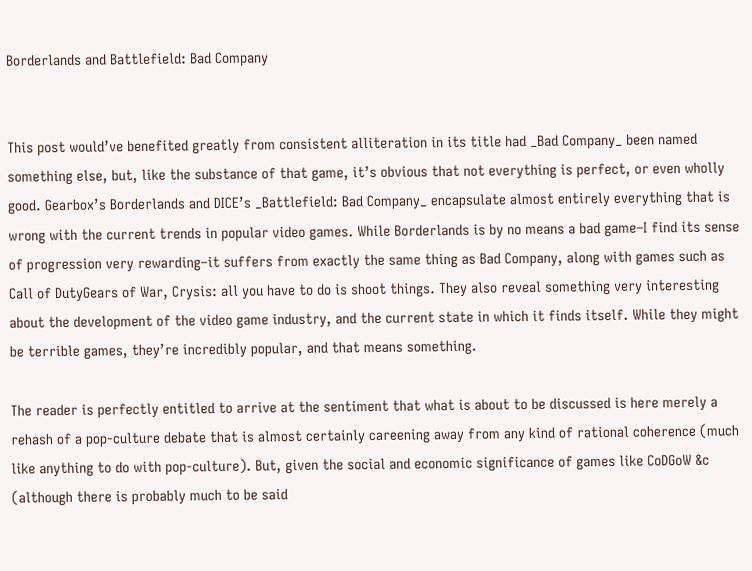Borderlands and Battlefield: Bad Company


This post would’ve benefited greatly from consistent alliteration in its title had _Bad Company_ been named something else, but, like the substance of that game, it’s obvious that not everything is perfect, or even wholly good. Gearbox’s Borderlands and DICE’s _Battlefield: Bad Company_ encapsulate almost entirely everything that is wrong with the current trends in popular video games. While Borderlands is by no means a bad game–I find its sense of progression very rewarding–it suffers from exactly the same thing as Bad Company, along with games such as Call of DutyGears of War, Crysis: all you have to do is shoot things. They also reveal something very interesting about the development of the video game industry, and the current state in which it finds itself. While they might be terrible games, they’re incredibly popular, and that means something.

The reader is perfectly entitled to arrive at the sentiment that what is about to be discussed is here merely a rehash of a pop-culture debate that is almost certainly careening away from any kind of rational coherence (much like anything to do with pop-culture). But, given the social and economic significance of games like CoDGoW &c (although there is probably much to be said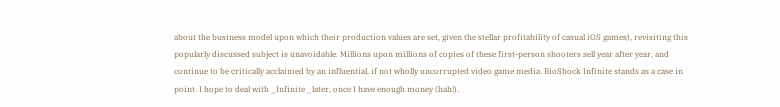about the business model upon which their production values are set, given the stellar profitability of casual iOS games), revisiting this popularly discussed subject is unavoidable. Millions upon millions of copies of these first-person shooters sell year after year, and continue to be critically acclaimed by an influential, if not wholly uncorrupted video game media. BioShock Infinite stands as a case in point. I hope to deal with _Infinite _later, once I have enough money (hah!).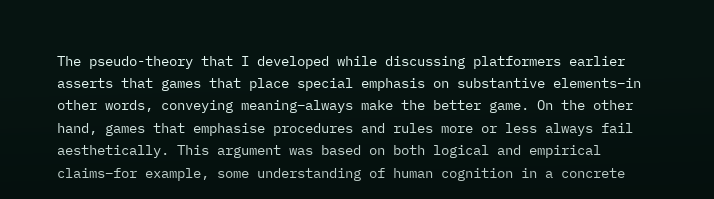The pseudo-theory that I developed while discussing platformers earlier asserts that games that place special emphasis on substantive elements–in other words, conveying meaning–always make the better game. On the other hand, games that emphasise procedures and rules more or less always fail aesthetically. This argument was based on both logical and empirical claims–for example, some understanding of human cognition in a concrete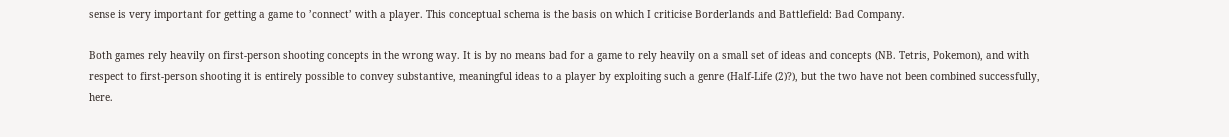sense is very important for getting a game to ’connect’ with a player. This conceptual schema is the basis on which I criticise Borderlands and Battlefield: Bad Company.

Both games rely heavily on first-person shooting concepts in the wrong way. It is by no means bad for a game to rely heavily on a small set of ideas and concepts (NB. Tetris, Pokemon), and with respect to first-person shooting it is entirely possible to convey substantive, meaningful ideas to a player by exploiting such a genre (Half-Life (2)?), but the two have not been combined successfully, here.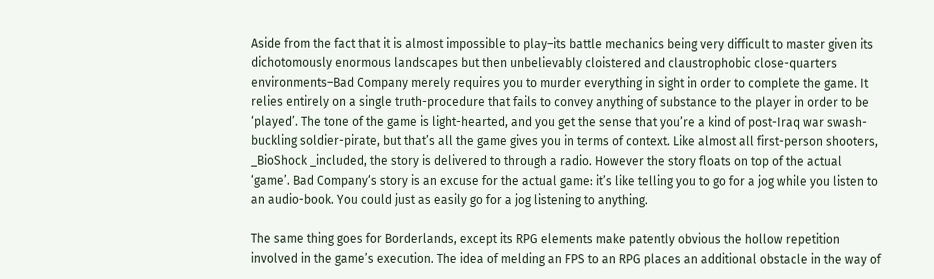Aside from the fact that it is almost impossible to play–its battle mechanics being very difficult to master given its dichotomously enormous landscapes but then unbelievably cloistered and claustrophobic close-quarters environments–Bad Company merely requires you to murder everything in sight in order to complete the game. It relies entirely on a single truth-procedure that fails to convey anything of substance to the player in order to be ‘played’. The tone of the game is light-hearted, and you get the sense that you’re a kind of post-Iraq war swash-buckling soldier-pirate, but that’s all the game gives you in terms of context. Like almost all first-person shooters, _BioShock _included, the story is delivered to through a radio. However the story floats on top of the actual ‘game’. Bad Company‘s story is an excuse for the actual game: it’s like telling you to go for a jog while you listen to an audio-book. You could just as easily go for a jog listening to anything.

The same thing goes for Borderlands, except its RPG elements make patently obvious the hollow repetition involved in the game’s execution. The idea of melding an FPS to an RPG places an additional obstacle in the way of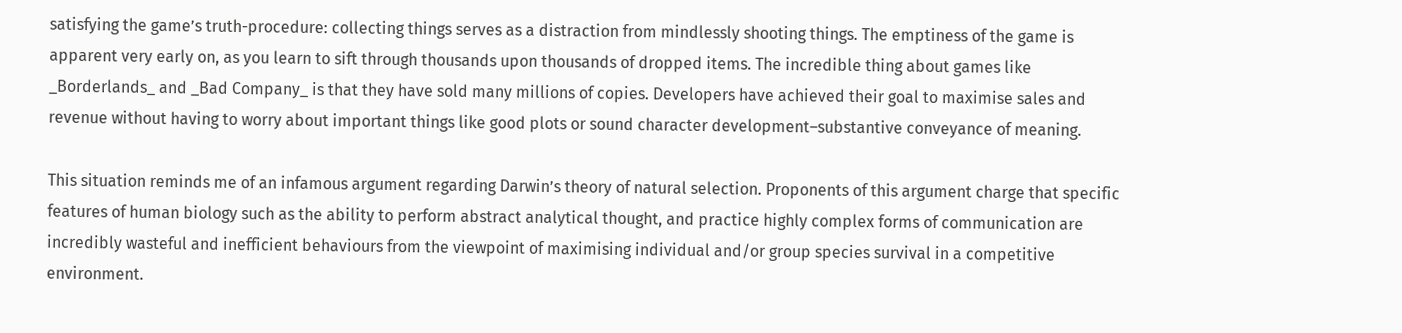satisfying the game’s truth-procedure: collecting things serves as a distraction from mindlessly shooting things. The emptiness of the game is apparent very early on, as you learn to sift through thousands upon thousands of dropped items. The incredible thing about games like _Borderlands_ and _Bad Company_ is that they have sold many millions of copies. Developers have achieved their goal to maximise sales and revenue without having to worry about important things like good plots or sound character development–substantive conveyance of meaning.

This situation reminds me of an infamous argument regarding Darwin’s theory of natural selection. Proponents of this argument charge that specific features of human biology such as the ability to perform abstract analytical thought, and practice highly complex forms of communication are incredibly wasteful and inefficient behaviours from the viewpoint of maximising individual and/or group species survival in a competitive environment.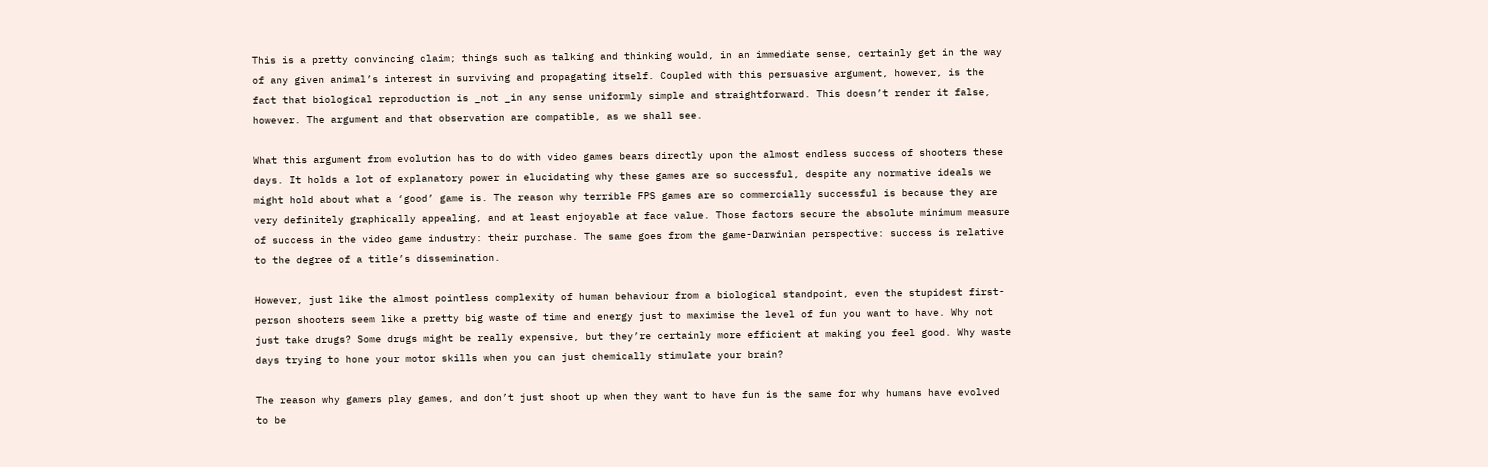This is a pretty convincing claim; things such as talking and thinking would, in an immediate sense, certainly get in the way of any given animal’s interest in surviving and propagating itself. Coupled with this persuasive argument, however, is the fact that biological reproduction is _not _in any sense uniformly simple and straightforward. This doesn’t render it false, however. The argument and that observation are compatible, as we shall see.

What this argument from evolution has to do with video games bears directly upon the almost endless success of shooters these days. It holds a lot of explanatory power in elucidating why these games are so successful, despite any normative ideals we might hold about what a ‘good’ game is. The reason why terrible FPS games are so commercially successful is because they are very definitely graphically appealing, and at least enjoyable at face value. Those factors secure the absolute minimum measure of success in the video game industry: their purchase. The same goes from the game-Darwinian perspective: success is relative to the degree of a title’s dissemination.

However, just like the almost pointless complexity of human behaviour from a biological standpoint, even the stupidest first-person shooters seem like a pretty big waste of time and energy just to maximise the level of fun you want to have. Why not just take drugs? Some drugs might be really expensive, but they’re certainly more efficient at making you feel good. Why waste days trying to hone your motor skills when you can just chemically stimulate your brain?

The reason why gamers play games, and don’t just shoot up when they want to have fun is the same for why humans have evolved to be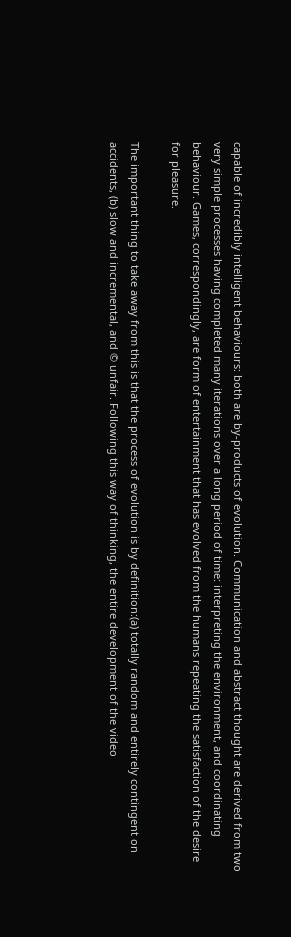capable of incredibly intelligent behaviours: both are by-products of evolution. Communication and abstract thought are derived from two very simple processes having completed many iterations over a long period of time: interpreting the environment, and coordinating behaviour. Games, correspondingly, are form of entertainment that has evolved from the humans repeating the satisfaction of the desire for pleasure.

The important thing to take away from this is that the process of evolution is by definition:(a) totally random and entirely contingent on accidents, (b) slow and incremental, and © unfair. Following this way of thinking, the entire development of the video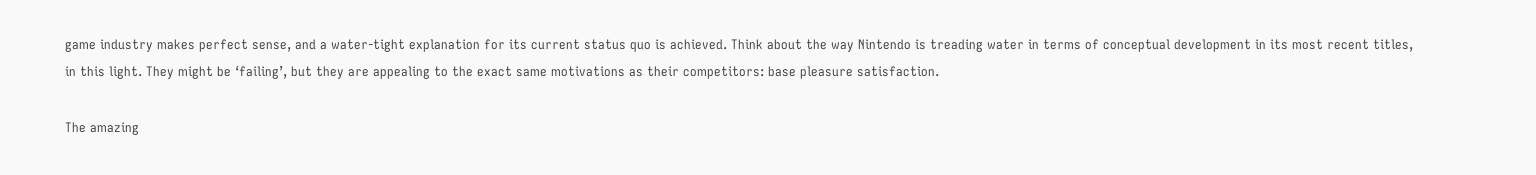game industry makes perfect sense, and a water-tight explanation for its current status quo is achieved. Think about the way Nintendo is treading water in terms of conceptual development in its most recent titles, in this light. They might be ‘failing’, but they are appealing to the exact same motivations as their competitors: base pleasure satisfaction.

The amazing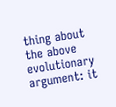thing about the above evolutionary argument: it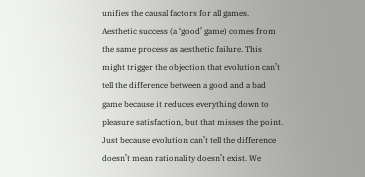unifies the causal factors for all games. Aesthetic success (a ‘good’ game) comes from the same process as aesthetic failure. This might trigger the objection that evolution can’t tell the difference between a good and a bad game because it reduces everything down to pleasure satisfaction, but that misses the point. Just because evolution can’t tell the difference doesn’t mean rationality doesn’t exist. We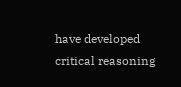have developed critical reasoning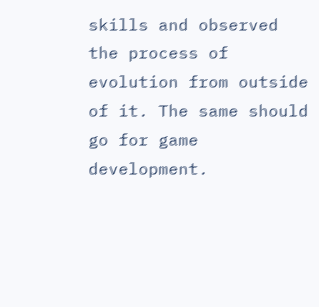skills and observed the process of evolution from outside of it. The same should go for game development.